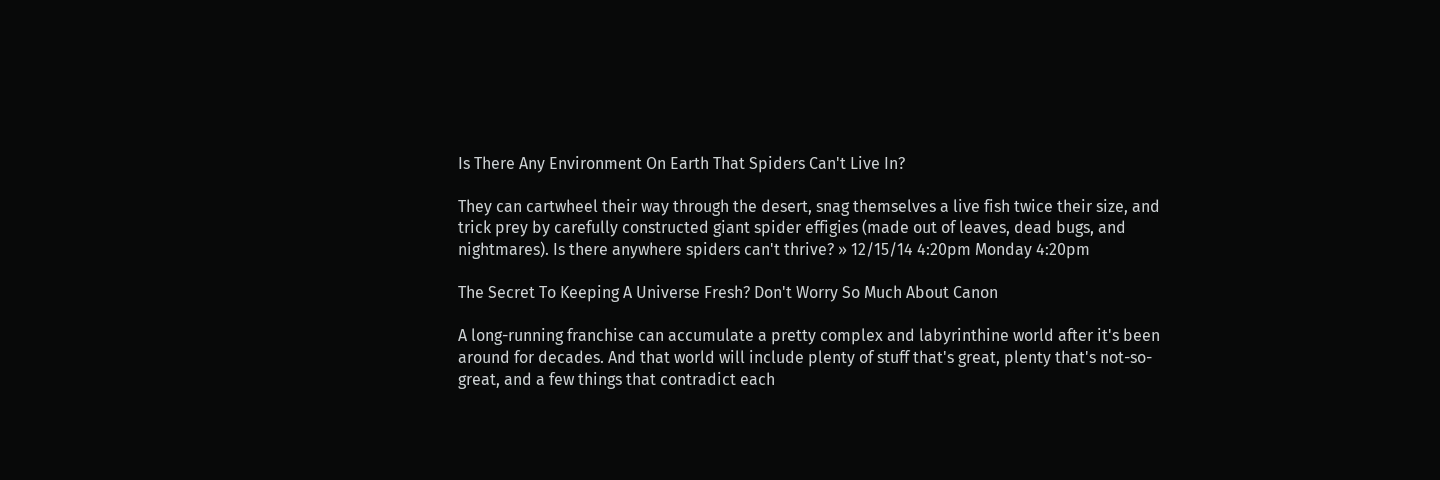Is There Any Environment On Earth That Spiders Can't Live In?

They can cartwheel their way through the desert, snag themselves a live fish twice their size, and trick prey by carefully constructed giant spider effigies (made out of leaves, dead bugs, and nightmares). Is there anywhere spiders can't thrive? » 12/15/14 4:20pm Monday 4:20pm

The Secret To Keeping A Universe Fresh? Don't Worry So Much About Canon

A long-running franchise can accumulate a pretty complex and labyrinthine world after it's been around for decades. And that world will include plenty of stuff that's great, plenty that's not-so-great, and a few things that contradict each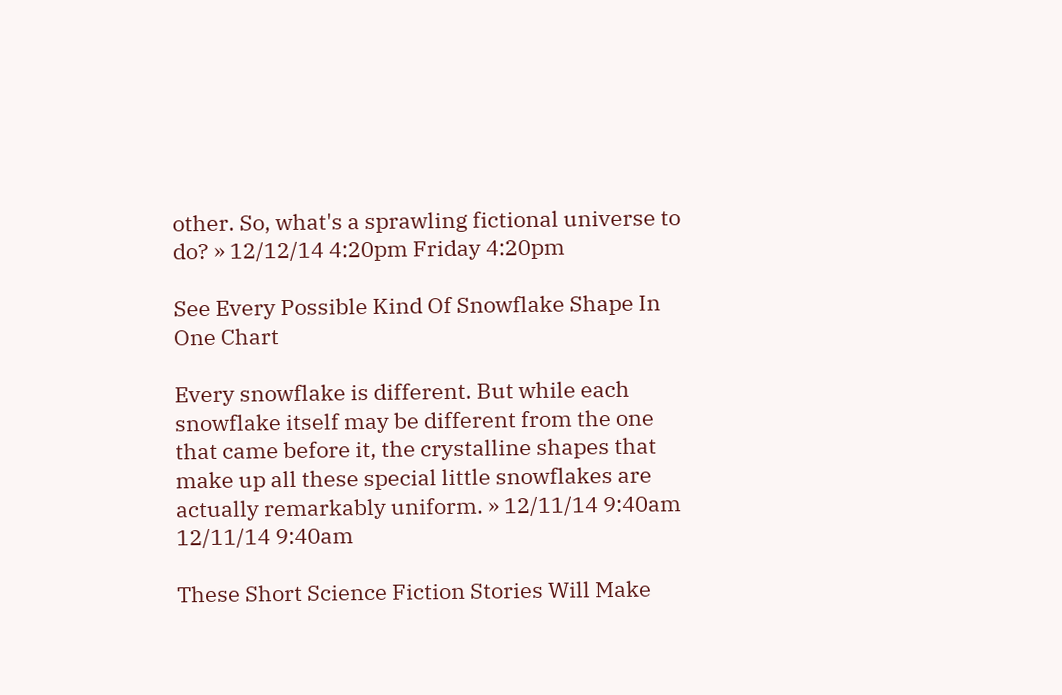other. So, what's a sprawling fictional universe to do? » 12/12/14 4:20pm Friday 4:20pm

See Every Possible Kind Of Snowflake Shape In One Chart

Every snowflake is different. But while each snowflake itself may be different from the one that came before it, the crystalline shapes that make up all these special little snowflakes are actually remarkably uniform. » 12/11/14 9:40am 12/11/14 9:40am

These Short Science Fiction Stories Will Make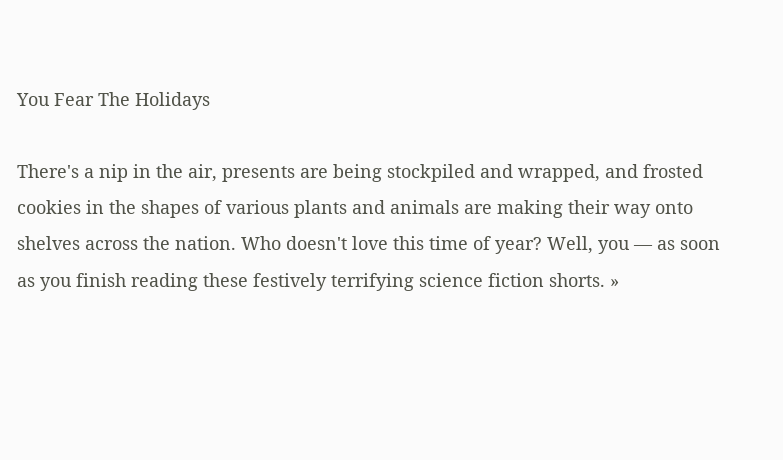You Fear The Holidays

There's a nip in the air, presents are being stockpiled and wrapped, and frosted cookies in the shapes of various plants and animals are making their way onto shelves across the nation. Who doesn't love this time of year? Well, you — as soon as you finish reading these festively terrifying science fiction shorts. »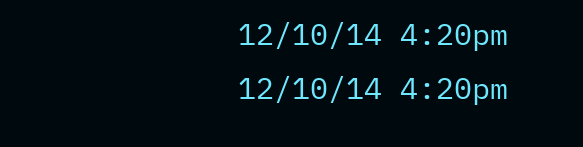12/10/14 4:20pm 12/10/14 4:20pm